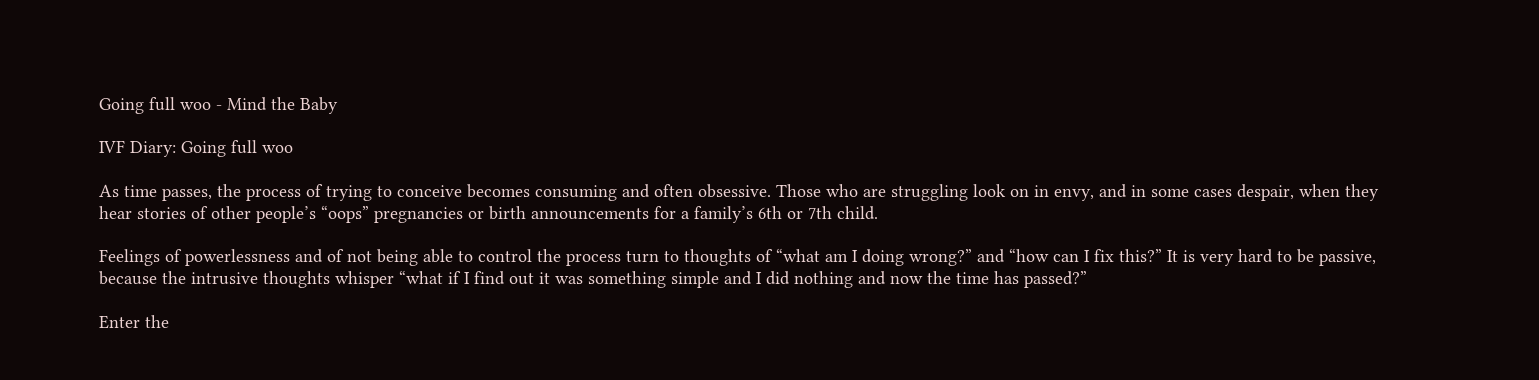Going full woo - Mind the Baby

IVF Diary: Going full woo

As time passes, the process of trying to conceive becomes consuming and often obsessive. Those who are struggling look on in envy, and in some cases despair, when they hear stories of other people’s “oops” pregnancies or birth announcements for a family’s 6th or 7th child.

Feelings of powerlessness and of not being able to control the process turn to thoughts of “what am I doing wrong?” and “how can I fix this?” It is very hard to be passive, because the intrusive thoughts whisper “what if I find out it was something simple and I did nothing and now the time has passed?”

Enter the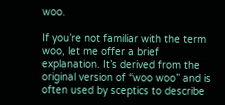woo.

If you’re not familiar with the term woo, let me offer a brief explanation. It’s derived from the original version of “woo woo” and is often used by sceptics to describe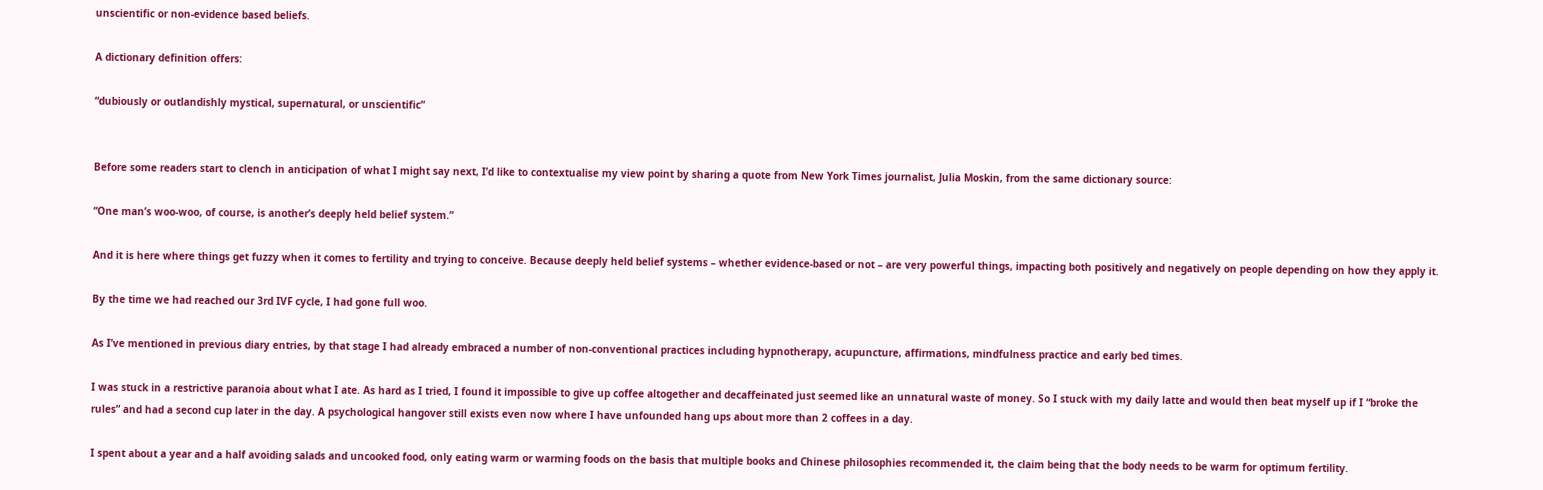unscientific or non-evidence based beliefs.

A dictionary definition offers:

“dubiously or outlandishly mystical, supernatural, or unscientific”


Before some readers start to clench in anticipation of what I might say next, I’d like to contextualise my view point by sharing a quote from New York Times journalist, Julia Moskin, from the same dictionary source:

“One man’s woo-woo, of course, is another’s deeply held belief system.”

And it is here where things get fuzzy when it comes to fertility and trying to conceive. Because deeply held belief systems – whether evidence-based or not – are very powerful things, impacting both positively and negatively on people depending on how they apply it.

By the time we had reached our 3rd IVF cycle, I had gone full woo.

As I’ve mentioned in previous diary entries, by that stage I had already embraced a number of non-conventional practices including hypnotherapy, acupuncture, affirmations, mindfulness practice and early bed times.

I was stuck in a restrictive paranoia about what I ate. As hard as I tried, I found it impossible to give up coffee altogether and decaffeinated just seemed like an unnatural waste of money. So I stuck with my daily latte and would then beat myself up if I “broke the rules” and had a second cup later in the day. A psychological hangover still exists even now where I have unfounded hang ups about more than 2 coffees in a day.

I spent about a year and a half avoiding salads and uncooked food, only eating warm or warming foods on the basis that multiple books and Chinese philosophies recommended it, the claim being that the body needs to be warm for optimum fertility.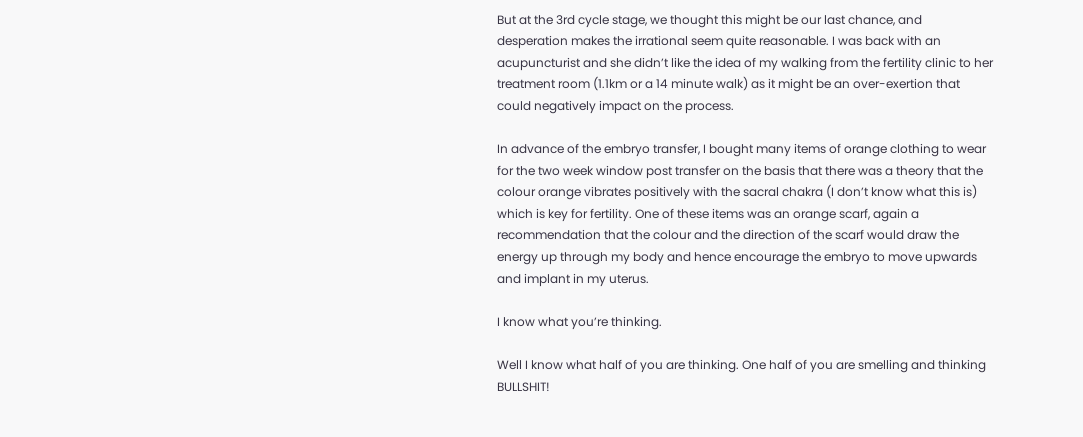But at the 3rd cycle stage, we thought this might be our last chance, and desperation makes the irrational seem quite reasonable. I was back with an acupuncturist and she didn’t like the idea of my walking from the fertility clinic to her treatment room (1.1km or a 14 minute walk) as it might be an over-exertion that could negatively impact on the process.

In advance of the embryo transfer, I bought many items of orange clothing to wear for the two week window post transfer on the basis that there was a theory that the colour orange vibrates positively with the sacral chakra (I don’t know what this is) which is key for fertility. One of these items was an orange scarf, again a recommendation that the colour and the direction of the scarf would draw the energy up through my body and hence encourage the embryo to move upwards and implant in my uterus.

I know what you’re thinking.

Well I know what half of you are thinking. One half of you are smelling and thinking BULLSHIT!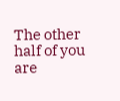The other half of you are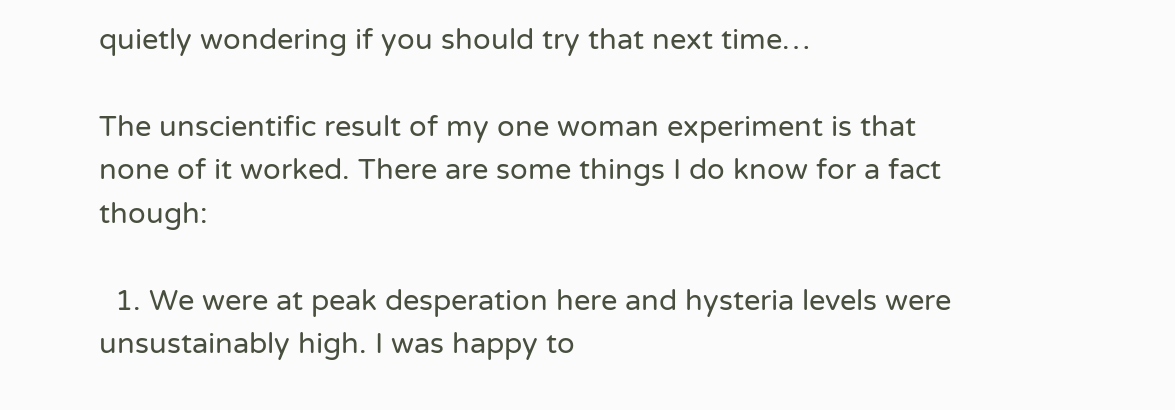quietly wondering if you should try that next time…

The unscientific result of my one woman experiment is that none of it worked. There are some things I do know for a fact though:

  1. We were at peak desperation here and hysteria levels were unsustainably high. I was happy to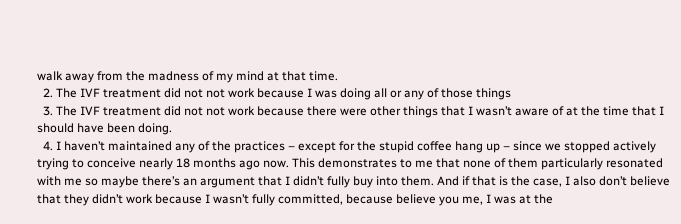walk away from the madness of my mind at that time.
  2. The IVF treatment did not not work because I was doing all or any of those things
  3. The IVF treatment did not not work because there were other things that I wasn’t aware of at the time that I should have been doing.
  4. I haven’t maintained any of the practices – except for the stupid coffee hang up – since we stopped actively trying to conceive nearly 18 months ago now. This demonstrates to me that none of them particularly resonated with me so maybe there’s an argument that I didn’t fully buy into them. And if that is the case, I also don’t believe that they didn’t work because I wasn’t fully committed, because believe you me, I was at the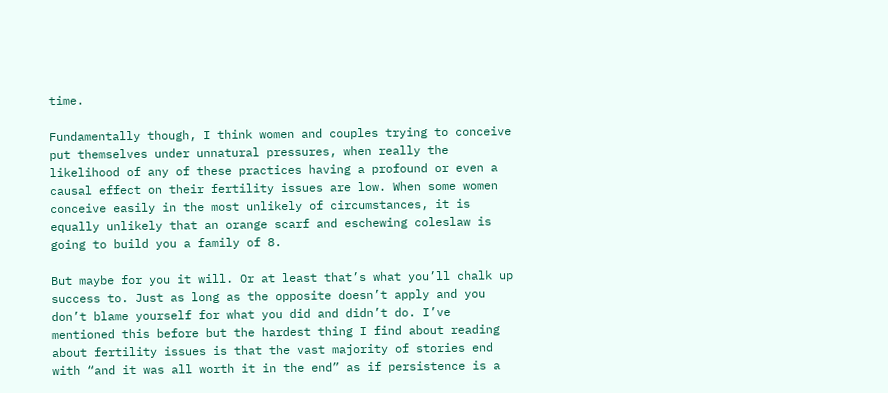time.

Fundamentally though, I think women and couples trying to conceive put themselves under unnatural pressures, when really the likelihood of any of these practices having a profound or even a causal effect on their fertility issues are low. When some women conceive easily in the most unlikely of circumstances, it is equally unlikely that an orange scarf and eschewing coleslaw is going to build you a family of 8.

But maybe for you it will. Or at least that’s what you’ll chalk up success to. Just as long as the opposite doesn’t apply and you don’t blame yourself for what you did and didn’t do. I’ve mentioned this before but the hardest thing I find about reading about fertility issues is that the vast majority of stories end with “and it was all worth it in the end” as if persistence is a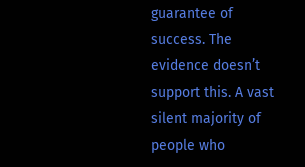guarantee of success. The evidence doesn’t support this. A vast silent majority of people who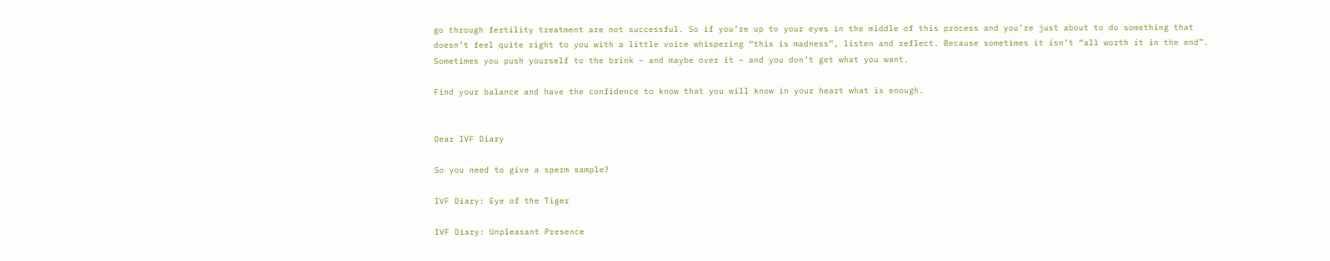go through fertility treatment are not successful. So if you’re up to your eyes in the middle of this process and you’re just about to do something that doesn’t feel quite right to you with a little voice whispering “this is madness”, listen and reflect. Because sometimes it isn’t “all worth it in the end”. Sometimes you push yourself to the brink – and maybe over it – and you don’t get what you want.

Find your balance and have the confidence to know that you will know in your heart what is enough.


Dear IVF Diary

So you need to give a sperm sample?

IVF Diary: Eye of the Tiger

IVF Diary: Unpleasant Presence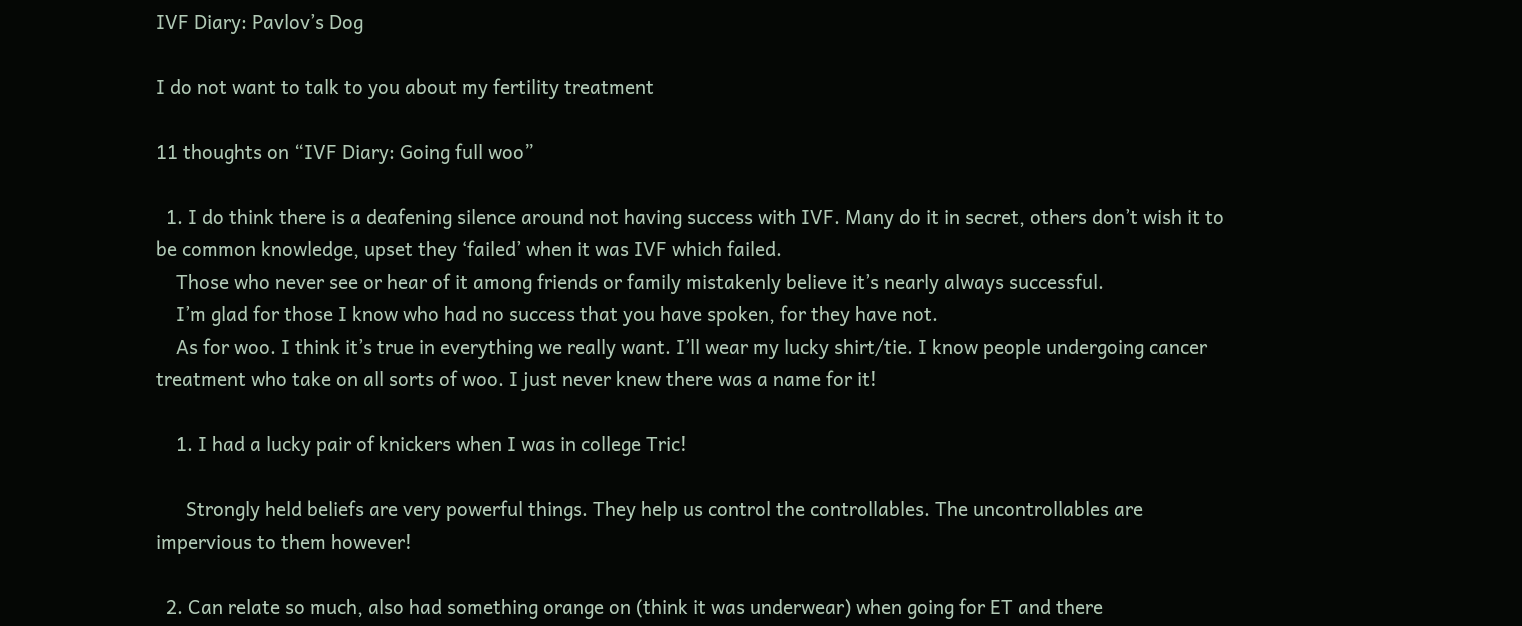IVF Diary: Pavlov’s Dog

I do not want to talk to you about my fertility treatment

11 thoughts on “IVF Diary: Going full woo”

  1. I do think there is a deafening silence around not having success with IVF. Many do it in secret, others don’t wish it to be common knowledge, upset they ‘failed’ when it was IVF which failed.
    Those who never see or hear of it among friends or family mistakenly believe it’s nearly always successful.
    I’m glad for those I know who had no success that you have spoken, for they have not.
    As for woo. I think it’s true in everything we really want. I’ll wear my lucky shirt/tie. I know people undergoing cancer treatment who take on all sorts of woo. I just never knew there was a name for it!

    1. I had a lucky pair of knickers when I was in college Tric!

      Strongly held beliefs are very powerful things. They help us control the controllables. The uncontrollables are impervious to them however!

  2. Can relate so much, also had something orange on (think it was underwear) when going for ET and there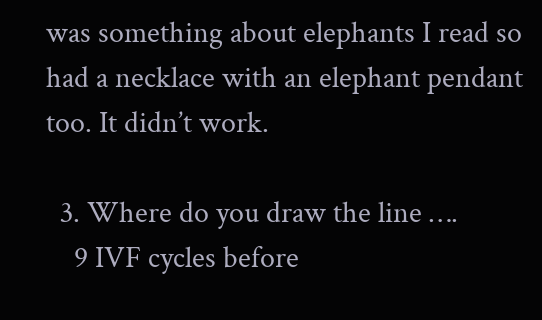was something about elephants I read so had a necklace with an elephant pendant too. It didn’t work.

  3. Where do you draw the line ….
    9 IVF cycles before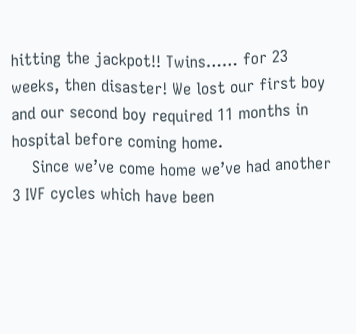hitting the jackpot!! Twins…… for 23 weeks, then disaster! We lost our first boy and our second boy required 11 months in hospital before coming home.
    Since we’ve come home we’ve had another 3 IVF cycles which have been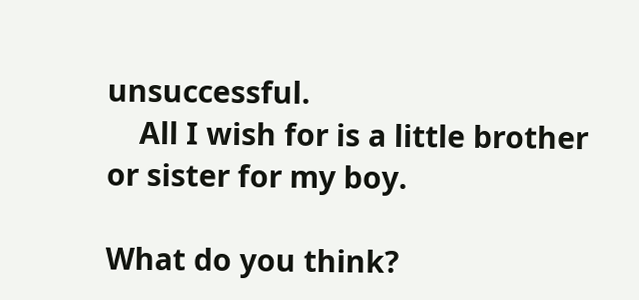unsuccessful.
    All I wish for is a little brother or sister for my boy.

What do you think?